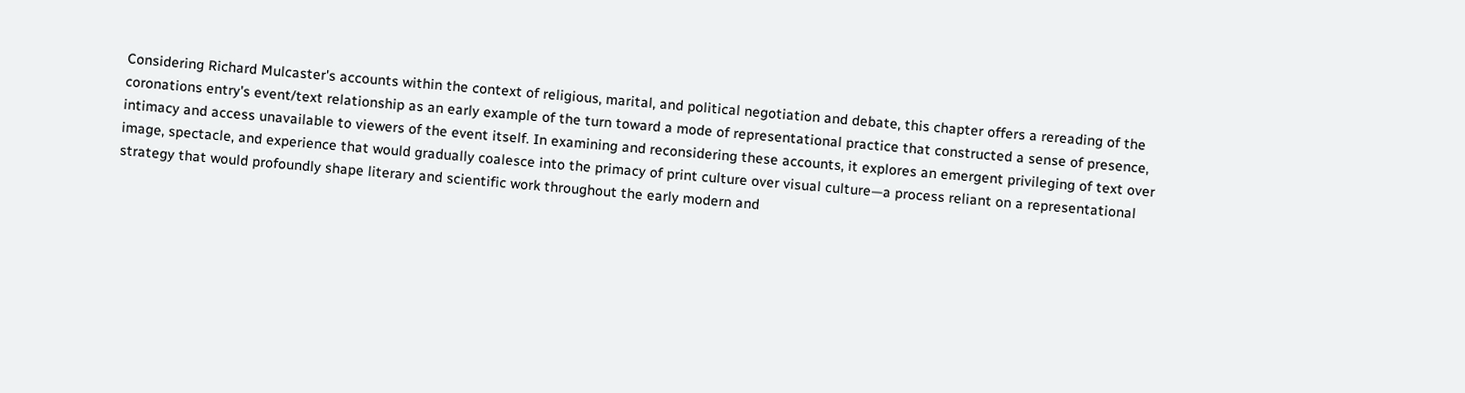Considering Richard Mulcaster's accounts within the context of religious, marital, and political negotiation and debate, this chapter offers a rereading of the coronations entry's event/text relationship as an early example of the turn toward a mode of representational practice that constructed a sense of presence, intimacy and access unavailable to viewers of the event itself. In examining and reconsidering these accounts, it explores an emergent privileging of text over image, spectacle, and experience that would gradually coalesce into the primacy of print culture over visual culture—a process reliant on a representational strategy that would profoundly shape literary and scientific work throughout the early modern and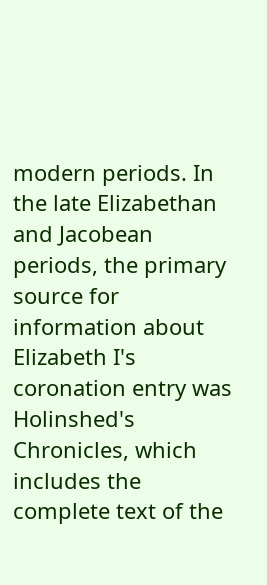modern periods. In the late Elizabethan and Jacobean periods, the primary source for information about Elizabeth I's coronation entry was Holinshed's Chronicles, which includes the complete text of the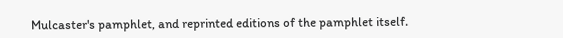Mulcaster's pamphlet, and reprinted editions of the pamphlet itself.